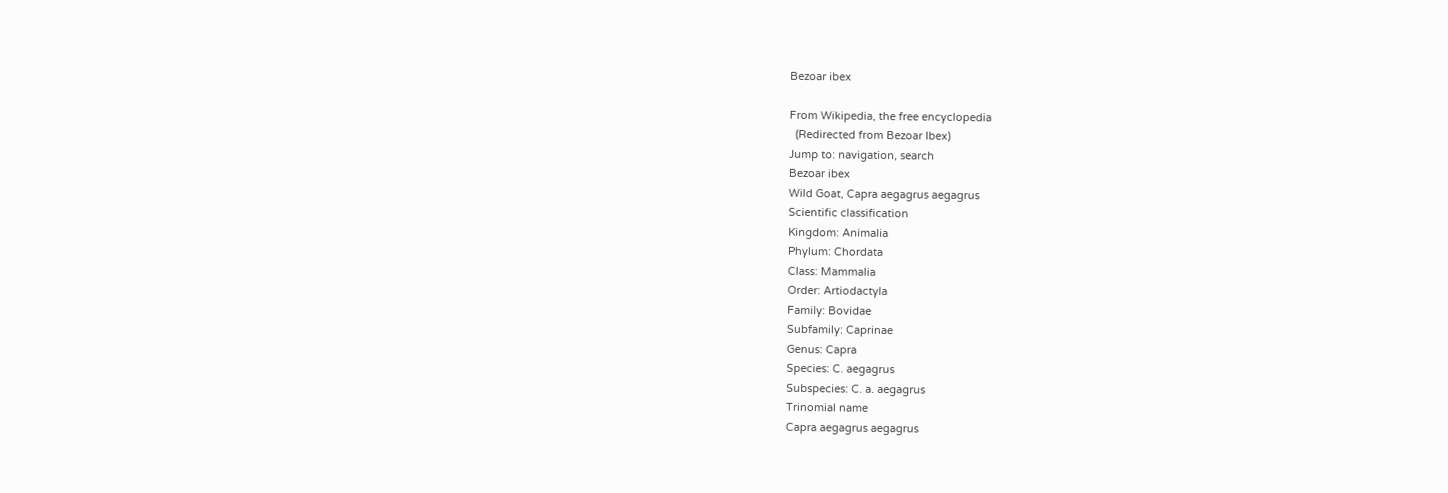Bezoar ibex

From Wikipedia, the free encyclopedia
  (Redirected from Bezoar Ibex)
Jump to: navigation, search
Bezoar ibex
Wild Goat, Capra aegagrus aegagrus
Scientific classification
Kingdom: Animalia
Phylum: Chordata
Class: Mammalia
Order: Artiodactyla
Family: Bovidae
Subfamily: Caprinae
Genus: Capra
Species: C. aegagrus
Subspecies: C. a. aegagrus
Trinomial name
Capra aegagrus aegagrus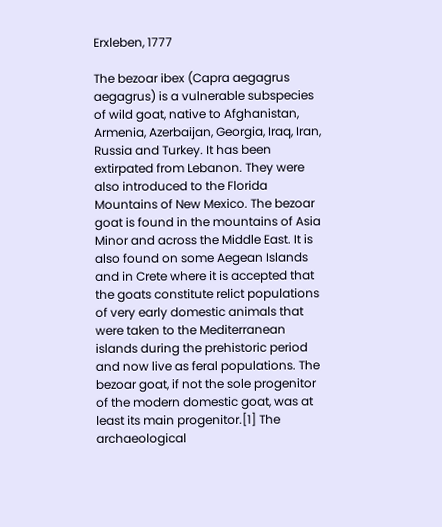Erxleben, 1777

The bezoar ibex (Capra aegagrus aegagrus) is a vulnerable subspecies of wild goat, native to Afghanistan, Armenia, Azerbaijan, Georgia, Iraq, Iran, Russia and Turkey. It has been extirpated from Lebanon. They were also introduced to the Florida Mountains of New Mexico. The bezoar goat is found in the mountains of Asia Minor and across the Middle East. It is also found on some Aegean Islands and in Crete where it is accepted that the goats constitute relict populations of very early domestic animals that were taken to the Mediterranean islands during the prehistoric period and now live as feral populations. The bezoar goat, if not the sole progenitor of the modern domestic goat, was at least its main progenitor.[1] The archaeological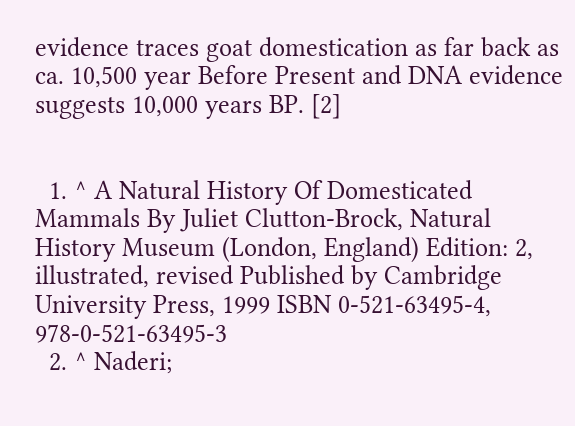evidence traces goat domestication as far back as ca. 10,500 year Before Present and DNA evidence suggests 10,000 years BP. [2]


  1. ^ A Natural History Of Domesticated Mammals By Juliet Clutton-Brock, Natural History Museum (London, England) Edition: 2, illustrated, revised Published by Cambridge University Press, 1999 ISBN 0-521-63495-4, 978-0-521-63495-3
  2. ^ Naderi;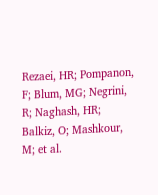Rezaei, HR; Pompanon, F; Blum, MG; Negrini, R; Naghash, HR; Balkiz, O; Mashkour, M; et al.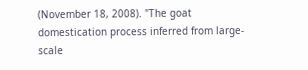(November 18, 2008). "The goat domestication process inferred from large-scale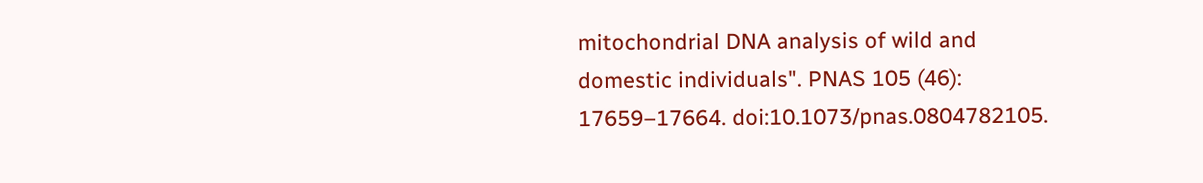mitochondrial DNA analysis of wild and domestic individuals". PNAS 105 (46): 17659–17664. doi:10.1073/pnas.0804782105.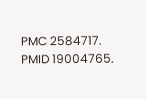PMC 2584717. PMID 19004765.